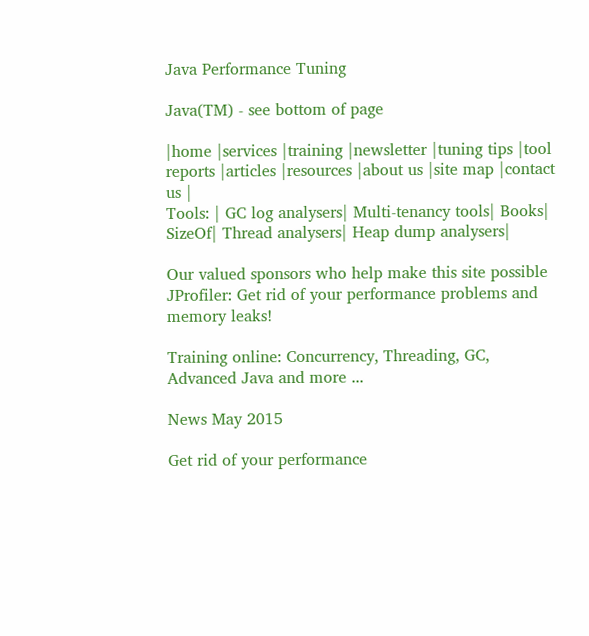Java Performance Tuning

Java(TM) - see bottom of page

|home |services |training |newsletter |tuning tips |tool reports |articles |resources |about us |site map |contact us |
Tools: | GC log analysers| Multi-tenancy tools| Books| SizeOf| Thread analysers| Heap dump analysers|

Our valued sponsors who help make this site possible
JProfiler: Get rid of your performance problems and memory leaks!

Training online: Concurrency, Threading, GC, Advanced Java and more ...

News May 2015

Get rid of your performance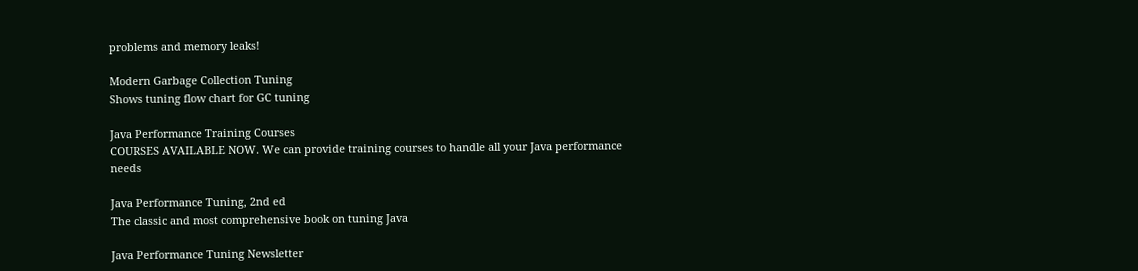problems and memory leaks!

Modern Garbage Collection Tuning
Shows tuning flow chart for GC tuning

Java Performance Training Courses
COURSES AVAILABLE NOW. We can provide training courses to handle all your Java performance needs

Java Performance Tuning, 2nd ed
The classic and most comprehensive book on tuning Java

Java Performance Tuning Newsletter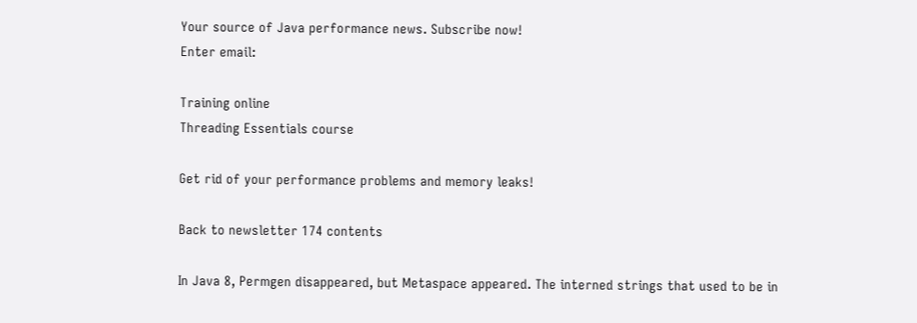Your source of Java performance news. Subscribe now!
Enter email:

Training online
Threading Essentials course

Get rid of your performance problems and memory leaks!

Back to newsletter 174 contents

In Java 8, Permgen disappeared, but Metaspace appeared. The interned strings that used to be in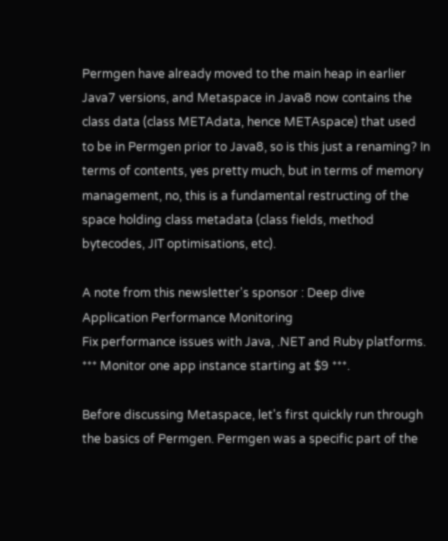Permgen have already moved to the main heap in earlier Java7 versions, and Metaspace in Java8 now contains the class data (class METAdata, hence METAspace) that used to be in Permgen prior to Java8, so is this just a renaming? In terms of contents, yes pretty much, but in terms of memory management, no, this is a fundamental restructing of the space holding class metadata (class fields, method bytecodes, JIT optimisations, etc).

A note from this newsletter's sponsor : Deep dive Application Performance Monitoring
Fix performance issues with Java, .NET and Ruby platforms.
*** Monitor one app instance starting at $9 ***.

Before discussing Metaspace, let's first quickly run through the basics of Permgen. Permgen was a specific part of the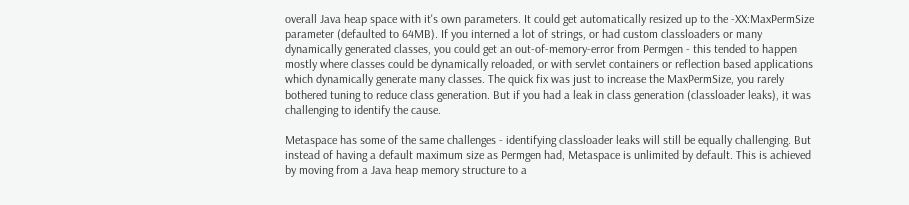overall Java heap space with it's own parameters. It could get automatically resized up to the -XX:MaxPermSize parameter (defaulted to 64MB). If you interned a lot of strings, or had custom classloaders or many dynamically generated classes, you could get an out-of-memory-error from Permgen - this tended to happen mostly where classes could be dynamically reloaded, or with servlet containers or reflection based applications which dynamically generate many classes. The quick fix was just to increase the MaxPermSize, you rarely bothered tuning to reduce class generation. But if you had a leak in class generation (classloader leaks), it was challenging to identify the cause.

Metaspace has some of the same challenges - identifying classloader leaks will still be equally challenging. But instead of having a default maximum size as Permgen had, Metaspace is unlimited by default. This is achieved by moving from a Java heap memory structure to a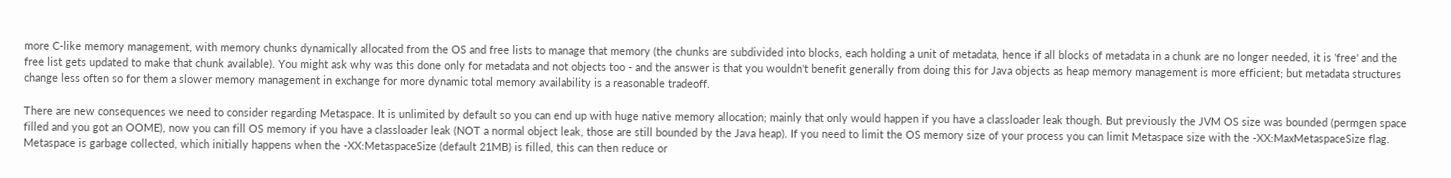more C-like memory management, with memory chunks dynamically allocated from the OS and free lists to manage that memory (the chunks are subdivided into blocks, each holding a unit of metadata, hence if all blocks of metadata in a chunk are no longer needed, it is 'free' and the free list gets updated to make that chunk available). You might ask why was this done only for metadata and not objects too - and the answer is that you wouldn't benefit generally from doing this for Java objects as heap memory management is more efficient; but metadata structures change less often so for them a slower memory management in exchange for more dynamic total memory availability is a reasonable tradeoff.

There are new consequences we need to consider regarding Metaspace. It is unlimited by default so you can end up with huge native memory allocation; mainly that only would happen if you have a classloader leak though. But previously the JVM OS size was bounded (permgen space filled and you got an OOME), now you can fill OS memory if you have a classloader leak (NOT a normal object leak, those are still bounded by the Java heap). If you need to limit the OS memory size of your process you can limit Metaspace size with the -XX:MaxMetaspaceSize flag. Metaspace is garbage collected, which initially happens when the -XX:MetaspaceSize (default 21MB) is filled, this can then reduce or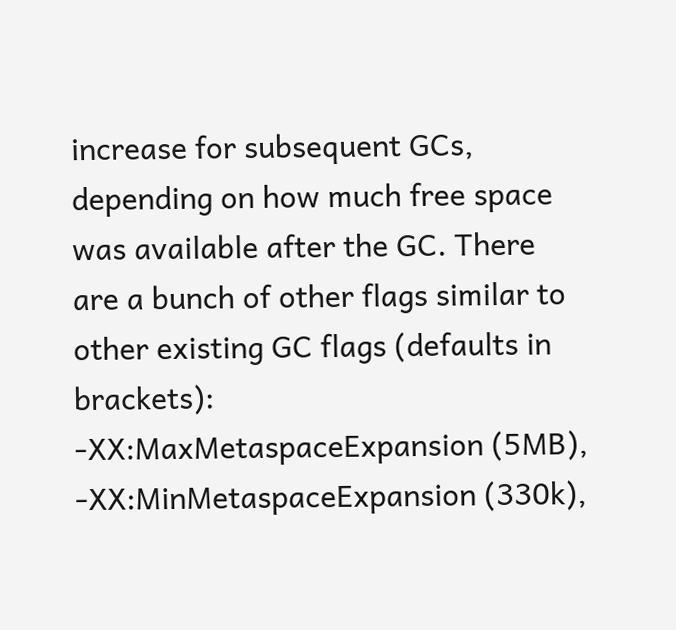increase for subsequent GCs, depending on how much free space was available after the GC. There are a bunch of other flags similar to other existing GC flags (defaults in brackets): -XX:MaxMetaspaceExpansion (5MB), -XX:MinMetaspaceExpansion (330k),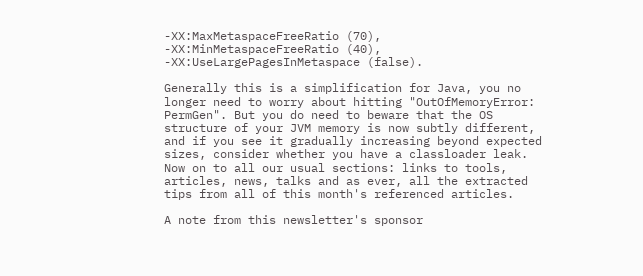-XX:MaxMetaspaceFreeRatio (70), -XX:MinMetaspaceFreeRatio (40), -XX:UseLargePagesInMetaspace (false).

Generally this is a simplification for Java, you no longer need to worry about hitting "OutOfMemoryError: PermGen". But you do need to beware that the OS structure of your JVM memory is now subtly different, and if you see it gradually increasing beyond expected sizes, consider whether you have a classloader leak. Now on to all our usual sections: links to tools, articles, news, talks and as ever, all the extracted tips from all of this month's referenced articles.

A note from this newsletter's sponsor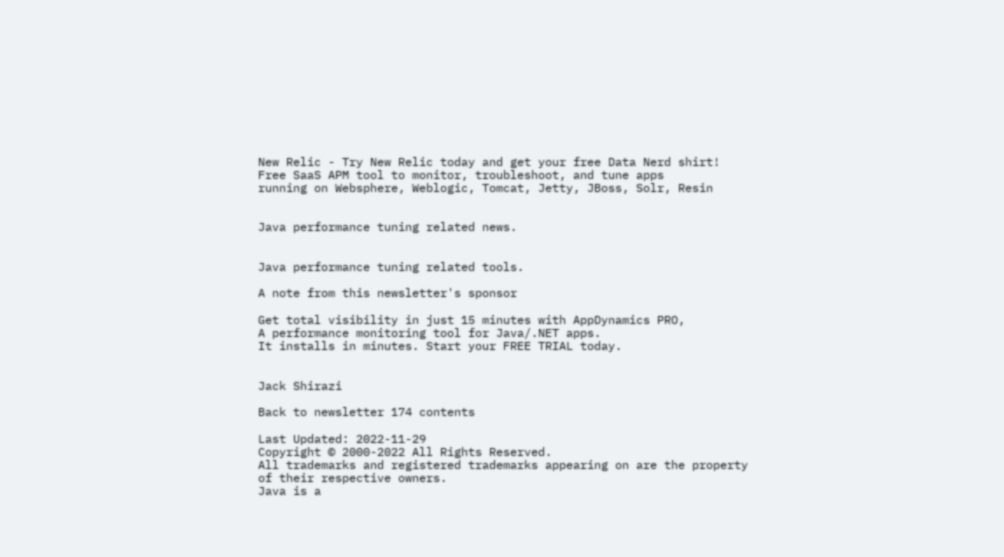New Relic - Try New Relic today and get your free Data Nerd shirt!
Free SaaS APM tool to monitor, troubleshoot, and tune apps
running on Websphere, Weblogic, Tomcat, Jetty, JBoss, Solr, Resin


Java performance tuning related news.


Java performance tuning related tools.

A note from this newsletter's sponsor

Get total visibility in just 15 minutes with AppDynamics PRO,
A performance monitoring tool for Java/.NET apps.
It installs in minutes. Start your FREE TRIAL today.


Jack Shirazi

Back to newsletter 174 contents

Last Updated: 2022-11-29
Copyright © 2000-2022 All Rights Reserved.
All trademarks and registered trademarks appearing on are the property of their respective owners.
Java is a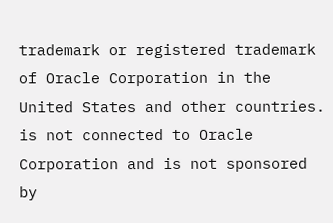trademark or registered trademark of Oracle Corporation in the United States and other countries. is not connected to Oracle Corporation and is not sponsored by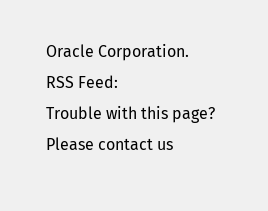Oracle Corporation.
RSS Feed:
Trouble with this page? Please contact us